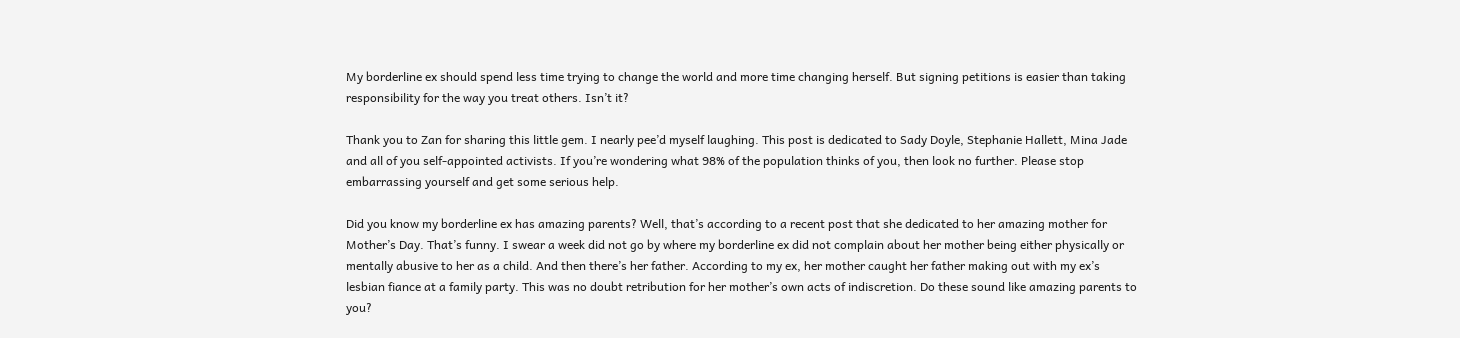My borderline ex should spend less time trying to change the world and more time changing herself. But signing petitions is easier than taking responsibility for the way you treat others. Isn’t it?

Thank you to Zan for sharing this little gem. I nearly pee’d myself laughing. This post is dedicated to Sady Doyle, Stephanie Hallett, Mina Jade and all of you self-appointed activists. If you’re wondering what 98% of the population thinks of you, then look no further. Please stop embarrassing yourself and get some serious help.

Did you know my borderline ex has amazing parents? Well, that’s according to a recent post that she dedicated to her amazing mother for Mother’s Day. That’s funny. I swear a week did not go by where my borderline ex did not complain about her mother being either physically or mentally abusive to her as a child. And then there’s her father. According to my ex, her mother caught her father making out with my ex’s lesbian fiance at a family party. This was no doubt retribution for her mother’s own acts of indiscretion. Do these sound like amazing parents to you?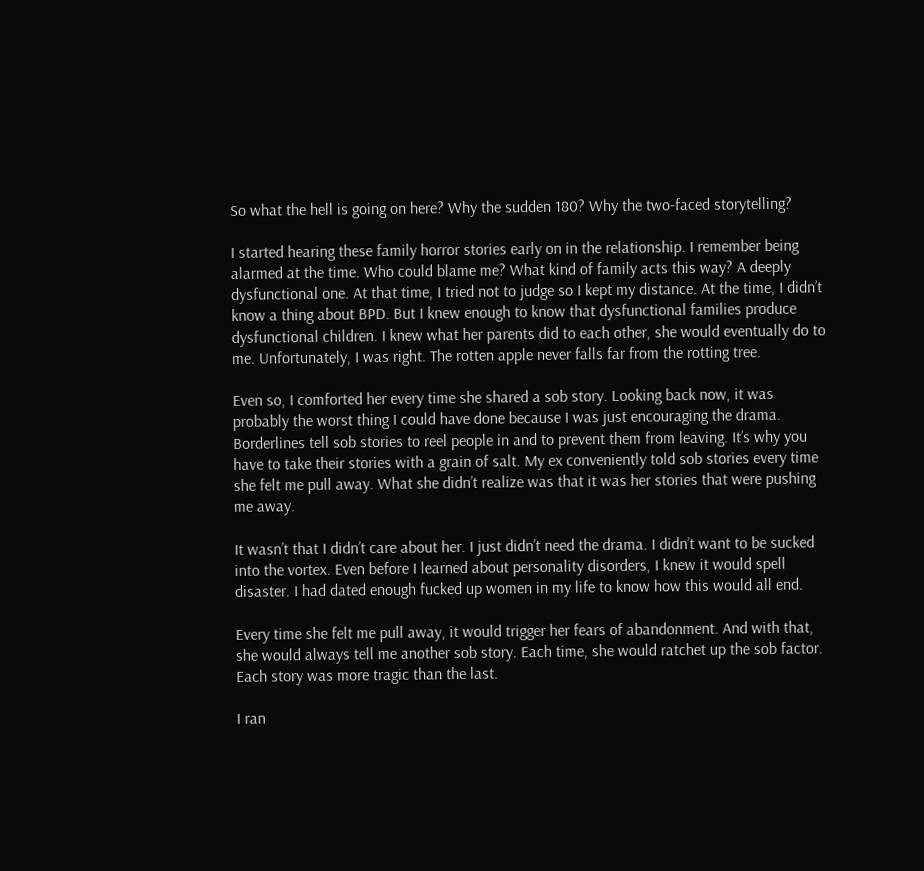So what the hell is going on here? Why the sudden 180? Why the two-faced storytelling?

I started hearing these family horror stories early on in the relationship. I remember being alarmed at the time. Who could blame me? What kind of family acts this way? A deeply dysfunctional one. At that time, I tried not to judge so I kept my distance. At the time, I didn’t know a thing about BPD. But I knew enough to know that dysfunctional families produce dysfunctional children. I knew what her parents did to each other, she would eventually do to me. Unfortunately, I was right. The rotten apple never falls far from the rotting tree.

Even so, I comforted her every time she shared a sob story. Looking back now, it was probably the worst thing I could have done because I was just encouraging the drama. Borderlines tell sob stories to reel people in and to prevent them from leaving. It’s why you have to take their stories with a grain of salt. My ex conveniently told sob stories every time she felt me pull away. What she didn’t realize was that it was her stories that were pushing me away.

It wasn’t that I didn’t care about her. I just didn’t need the drama. I didn’t want to be sucked into the vortex. Even before I learned about personality disorders, I knew it would spell disaster. I had dated enough fucked up women in my life to know how this would all end.

Every time she felt me pull away, it would trigger her fears of abandonment. And with that, she would always tell me another sob story. Each time, she would ratchet up the sob factor. Each story was more tragic than the last.

I ran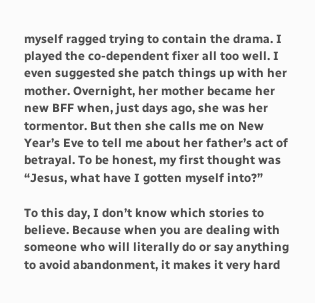myself ragged trying to contain the drama. I played the co-dependent fixer all too well. I even suggested she patch things up with her mother. Overnight, her mother became her new BFF when, just days ago, she was her tormentor. But then she calls me on New Year’s Eve to tell me about her father’s act of betrayal. To be honest, my first thought was “Jesus, what have I gotten myself into?”

To this day, I don’t know which stories to believe. Because when you are dealing with someone who will literally do or say anything to avoid abandonment, it makes it very hard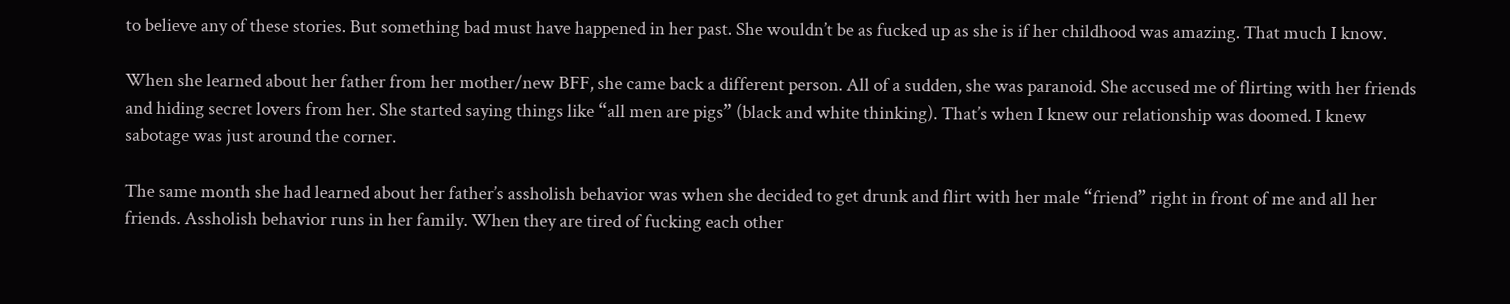to believe any of these stories. But something bad must have happened in her past. She wouldn’t be as fucked up as she is if her childhood was amazing. That much I know.

When she learned about her father from her mother/new BFF, she came back a different person. All of a sudden, she was paranoid. She accused me of flirting with her friends and hiding secret lovers from her. She started saying things like “all men are pigs” (black and white thinking). That’s when I knew our relationship was doomed. I knew sabotage was just around the corner.

The same month she had learned about her father’s assholish behavior was when she decided to get drunk and flirt with her male “friend” right in front of me and all her friends. Assholish behavior runs in her family. When they are tired of fucking each other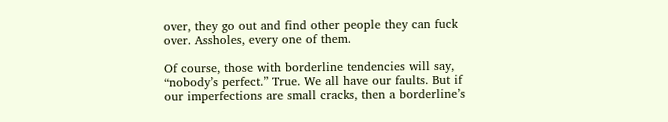over, they go out and find other people they can fuck over. Assholes, every one of them.

Of course, those with borderline tendencies will say, “nobody’s perfect.” True. We all have our faults. But if our imperfections are small cracks, then a borderline’s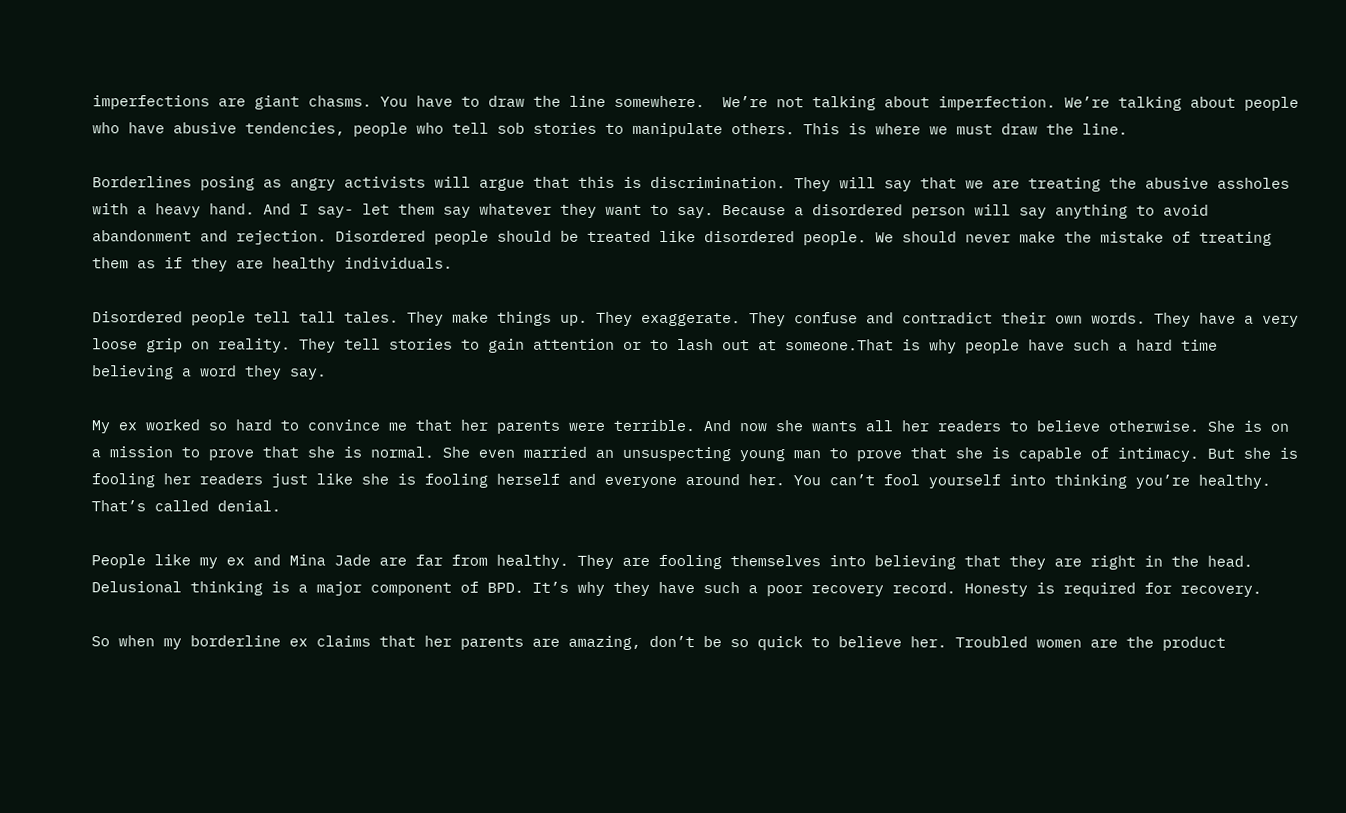imperfections are giant chasms. You have to draw the line somewhere.  We’re not talking about imperfection. We’re talking about people who have abusive tendencies, people who tell sob stories to manipulate others. This is where we must draw the line.

Borderlines posing as angry activists will argue that this is discrimination. They will say that we are treating the abusive assholes with a heavy hand. And I say- let them say whatever they want to say. Because a disordered person will say anything to avoid abandonment and rejection. Disordered people should be treated like disordered people. We should never make the mistake of treating them as if they are healthy individuals.

Disordered people tell tall tales. They make things up. They exaggerate. They confuse and contradict their own words. They have a very loose grip on reality. They tell stories to gain attention or to lash out at someone.That is why people have such a hard time believing a word they say.

My ex worked so hard to convince me that her parents were terrible. And now she wants all her readers to believe otherwise. She is on a mission to prove that she is normal. She even married an unsuspecting young man to prove that she is capable of intimacy. But she is fooling her readers just like she is fooling herself and everyone around her. You can’t fool yourself into thinking you’re healthy. That’s called denial.

People like my ex and Mina Jade are far from healthy. They are fooling themselves into believing that they are right in the head. Delusional thinking is a major component of BPD. It’s why they have such a poor recovery record. Honesty is required for recovery.

So when my borderline ex claims that her parents are amazing, don’t be so quick to believe her. Troubled women are the product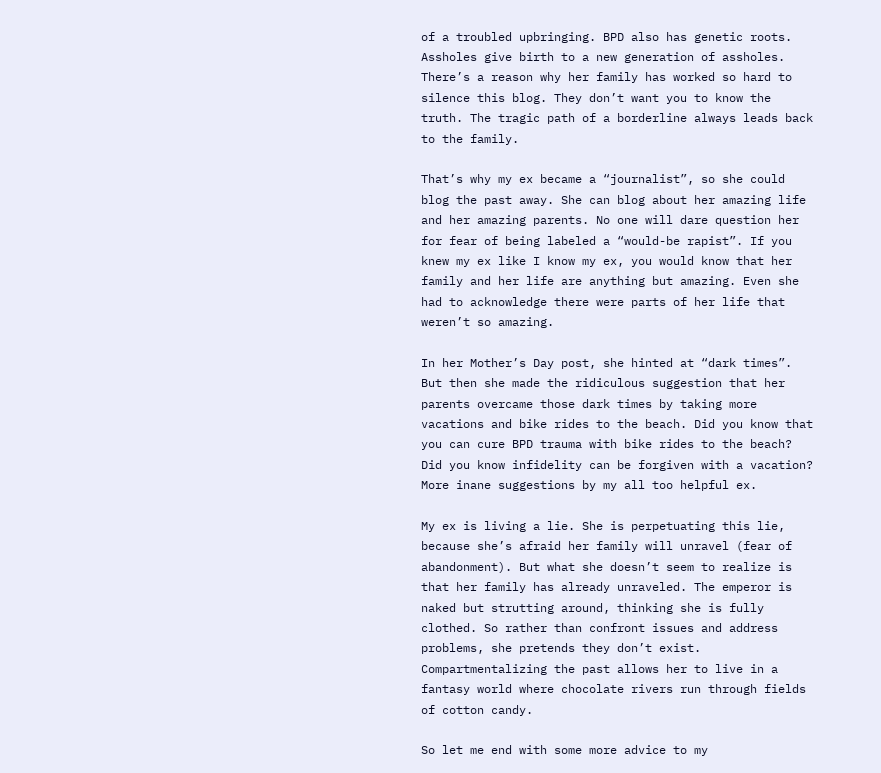of a troubled upbringing. BPD also has genetic roots. Assholes give birth to a new generation of assholes. There’s a reason why her family has worked so hard to silence this blog. They don’t want you to know the truth. The tragic path of a borderline always leads back to the family.

That’s why my ex became a “journalist”, so she could blog the past away. She can blog about her amazing life and her amazing parents. No one will dare question her for fear of being labeled a “would-be rapist”. If you knew my ex like I know my ex, you would know that her family and her life are anything but amazing. Even she had to acknowledge there were parts of her life that weren’t so amazing.

In her Mother’s Day post, she hinted at “dark times”. But then she made the ridiculous suggestion that her parents overcame those dark times by taking more vacations and bike rides to the beach. Did you know that you can cure BPD trauma with bike rides to the beach? Did you know infidelity can be forgiven with a vacation? More inane suggestions by my all too helpful ex.

My ex is living a lie. She is perpetuating this lie, because she’s afraid her family will unravel (fear of abandonment). But what she doesn’t seem to realize is that her family has already unraveled. The emperor is naked but strutting around, thinking she is fully clothed. So rather than confront issues and address problems, she pretends they don’t exist. Compartmentalizing the past allows her to live in a fantasy world where chocolate rivers run through fields of cotton candy.

So let me end with some more advice to my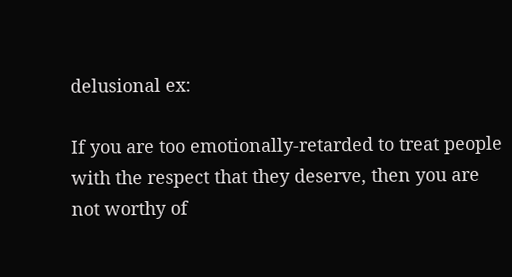delusional ex:

If you are too emotionally-retarded to treat people with the respect that they deserve, then you are not worthy of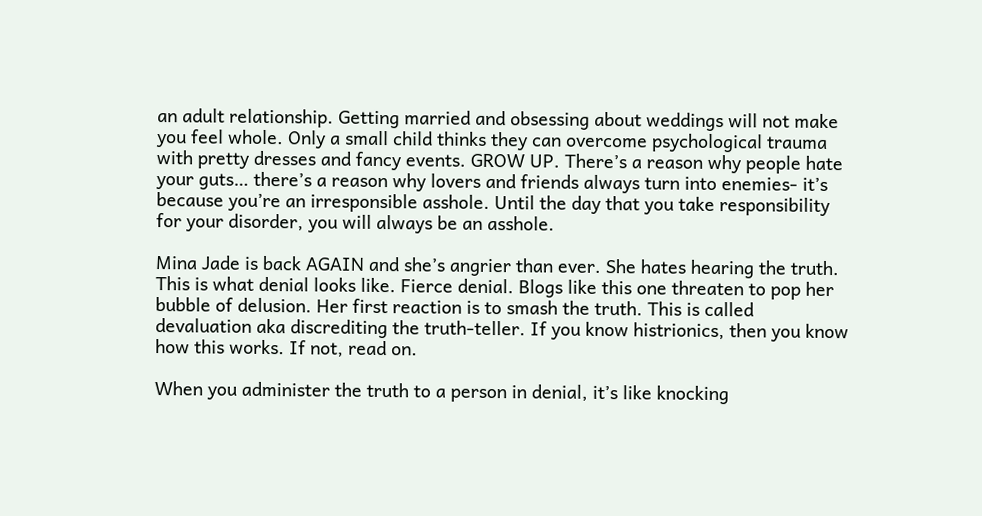an adult relationship. Getting married and obsessing about weddings will not make you feel whole. Only a small child thinks they can overcome psychological trauma with pretty dresses and fancy events. GROW UP. There’s a reason why people hate your guts… there’s a reason why lovers and friends always turn into enemies- it’s because you’re an irresponsible asshole. Until the day that you take responsibility for your disorder, you will always be an asshole.

Mina Jade is back AGAIN and she’s angrier than ever. She hates hearing the truth. This is what denial looks like. Fierce denial. Blogs like this one threaten to pop her bubble of delusion. Her first reaction is to smash the truth. This is called devaluation aka discrediting the truth-teller. If you know histrionics, then you know how this works. If not, read on.

When you administer the truth to a person in denial, it’s like knocking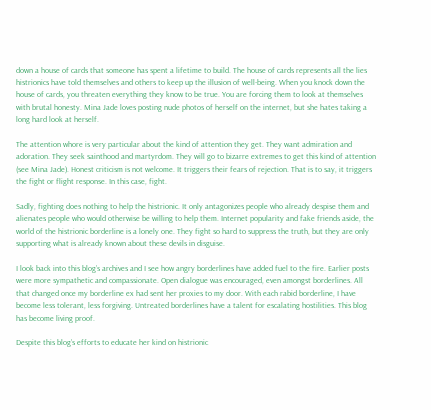down a house of cards that someone has spent a lifetime to build. The house of cards represents all the lies histrionics have told themselves and others to keep up the illusion of well-being. When you knock down the house of cards, you threaten everything they know to be true. You are forcing them to look at themselves with brutal honesty. Mina Jade loves posting nude photos of herself on the internet, but she hates taking a long hard look at herself.

The attention whore is very particular about the kind of attention they get. They want admiration and adoration. They seek sainthood and martyrdom. They will go to bizarre extremes to get this kind of attention (see Mina Jade). Honest criticism is not welcome. It triggers their fears of rejection. That is to say, it triggers the fight or flight response. In this case, fight.

Sadly, fighting does nothing to help the histrionic. It only antagonizes people who already despise them and alienates people who would otherwise be willing to help them. Internet popularity and fake friends aside, the world of the histrionic borderline is a lonely one. They fight so hard to suppress the truth, but they are only supporting what is already known about these devils in disguise.

I look back into this blog’s archives and I see how angry borderlines have added fuel to the fire. Earlier posts were more sympathetic and compassionate. Open dialogue was encouraged, even amongst borderlines. All that changed once my borderline ex had sent her proxies to my door. With each rabid borderline, I have become less tolerant, less forgiving. Untreated borderlines have a talent for escalating hostilities. This blog has become living proof.

Despite this blog’s efforts to educate her kind on histrionic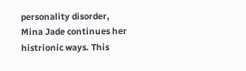personality disorder, Mina Jade continues her histrionic ways. This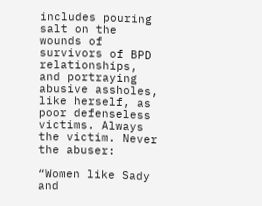includes pouring salt on the wounds of survivors of BPD relationships, and portraying abusive assholes, like herself, as poor defenseless victims. Always the victim. Never the abuser:

“Women like Sady and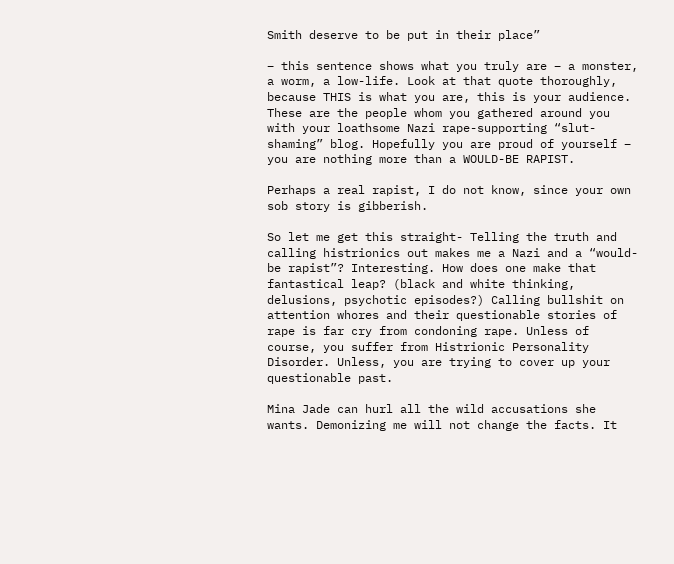Smith deserve to be put in their place”

– this sentence shows what you truly are – a monster, a worm, a low-life. Look at that quote thoroughly, because THIS is what you are, this is your audience. These are the people whom you gathered around you with your loathsome Nazi rape-supporting “slut-shaming” blog. Hopefully you are proud of yourself – you are nothing more than a WOULD-BE RAPIST.

Perhaps a real rapist, I do not know, since your own sob story is gibberish.

So let me get this straight- Telling the truth and calling histrionics out makes me a Nazi and a “would-be rapist”? Interesting. How does one make that fantastical leap? (black and white thinking, delusions, psychotic episodes?) Calling bullshit on attention whores and their questionable stories of rape is far cry from condoning rape. Unless of course, you suffer from Histrionic Personality Disorder. Unless, you are trying to cover up your questionable past.

Mina Jade can hurl all the wild accusations she wants. Demonizing me will not change the facts. It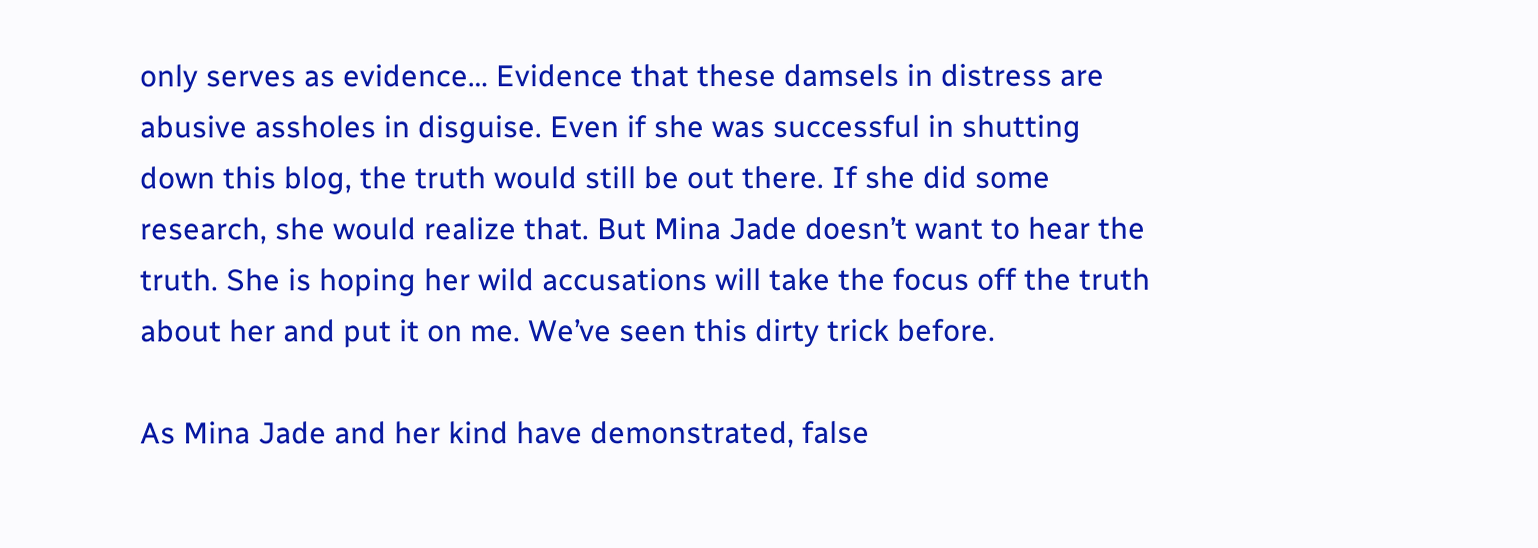only serves as evidence… Evidence that these damsels in distress are abusive assholes in disguise. Even if she was successful in shutting down this blog, the truth would still be out there. If she did some research, she would realize that. But Mina Jade doesn’t want to hear the truth. She is hoping her wild accusations will take the focus off the truth about her and put it on me. We’ve seen this dirty trick before.

As Mina Jade and her kind have demonstrated, false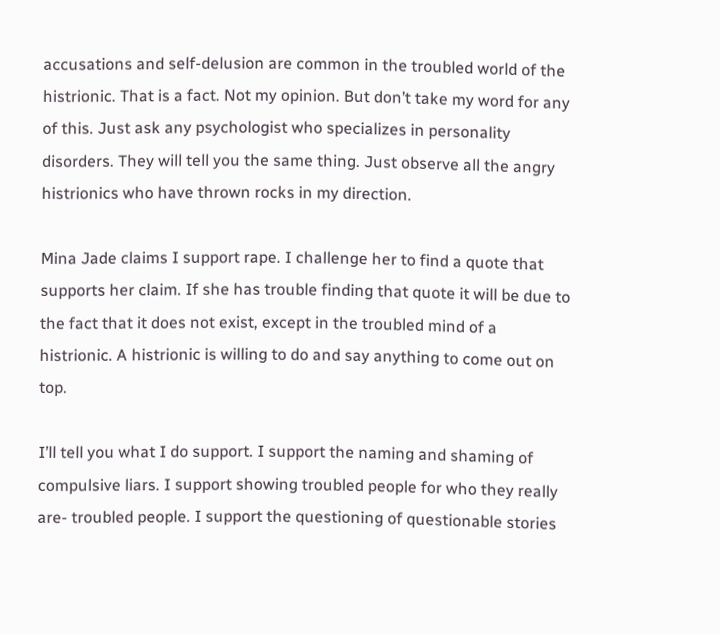accusations and self-delusion are common in the troubled world of the histrionic. That is a fact. Not my opinion. But don’t take my word for any of this. Just ask any psychologist who specializes in personality disorders. They will tell you the same thing. Just observe all the angry histrionics who have thrown rocks in my direction.

Mina Jade claims I support rape. I challenge her to find a quote that supports her claim. If she has trouble finding that quote it will be due to the fact that it does not exist, except in the troubled mind of a histrionic. A histrionic is willing to do and say anything to come out on top.

I’ll tell you what I do support. I support the naming and shaming of compulsive liars. I support showing troubled people for who they really are- troubled people. I support the questioning of questionable stories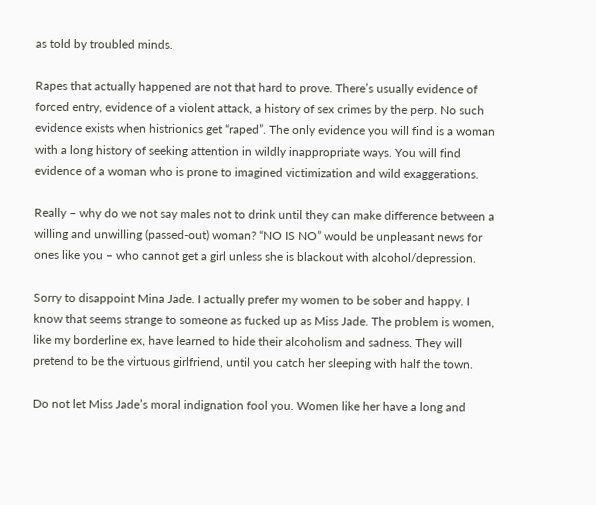as told by troubled minds.

Rapes that actually happened are not that hard to prove. There’s usually evidence of forced entry, evidence of a violent attack, a history of sex crimes by the perp. No such evidence exists when histrionics get “raped”. The only evidence you will find is a woman with a long history of seeking attention in wildly inappropriate ways. You will find evidence of a woman who is prone to imagined victimization and wild exaggerations.

Really – why do we not say males not to drink until they can make difference between a willing and unwilling (passed-out) woman? “NO IS NO” would be unpleasant news for ones like you – who cannot get a girl unless she is blackout with alcohol/depression.

Sorry to disappoint Mina Jade. I actually prefer my women to be sober and happy. I know that seems strange to someone as fucked up as Miss Jade. The problem is women, like my borderline ex, have learned to hide their alcoholism and sadness. They will pretend to be the virtuous girlfriend, until you catch her sleeping with half the town.

Do not let Miss Jade’s moral indignation fool you. Women like her have a long and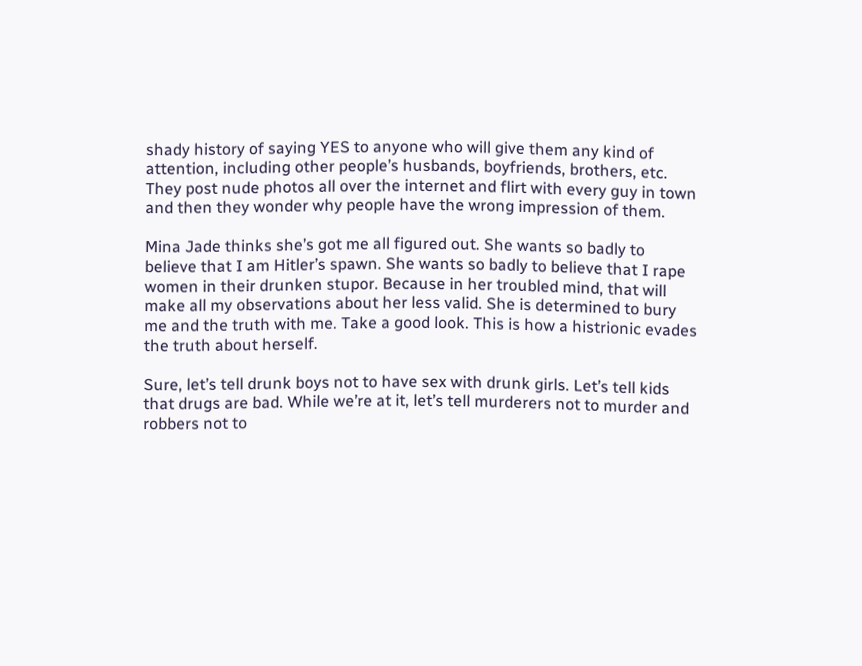shady history of saying YES to anyone who will give them any kind of attention, including other people’s husbands, boyfriends, brothers, etc. They post nude photos all over the internet and flirt with every guy in town and then they wonder why people have the wrong impression of them.

Mina Jade thinks she’s got me all figured out. She wants so badly to believe that I am Hitler’s spawn. She wants so badly to believe that I rape women in their drunken stupor. Because in her troubled mind, that will make all my observations about her less valid. She is determined to bury me and the truth with me. Take a good look. This is how a histrionic evades the truth about herself.

Sure, let’s tell drunk boys not to have sex with drunk girls. Let’s tell kids that drugs are bad. While we’re at it, let’s tell murderers not to murder and robbers not to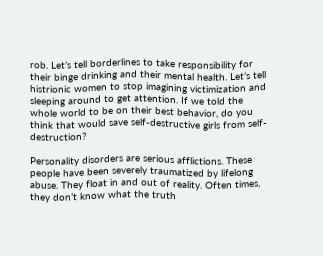rob. Let’s tell borderlines to take responsibility for their binge drinking and their mental health. Let’s tell histrionic women to stop imagining victimization and sleeping around to get attention. If we told the whole world to be on their best behavior, do you think that would save self-destructive girls from self-destruction?

Personality disorders are serious afflictions. These people have been severely traumatized by lifelong abuse. They float in and out of reality. Often times, they don’t know what the truth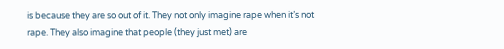is because they are so out of it. They not only imagine rape when it’s not rape. They also imagine that people (they just met) are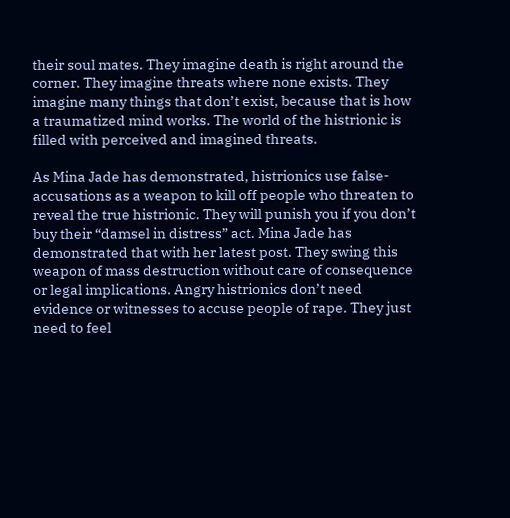their soul mates. They imagine death is right around the corner. They imagine threats where none exists. They imagine many things that don’t exist, because that is how a traumatized mind works. The world of the histrionic is filled with perceived and imagined threats.

As Mina Jade has demonstrated, histrionics use false-accusations as a weapon to kill off people who threaten to reveal the true histrionic. They will punish you if you don’t buy their “damsel in distress” act. Mina Jade has demonstrated that with her latest post. They swing this weapon of mass destruction without care of consequence or legal implications. Angry histrionics don’t need evidence or witnesses to accuse people of rape. They just need to feel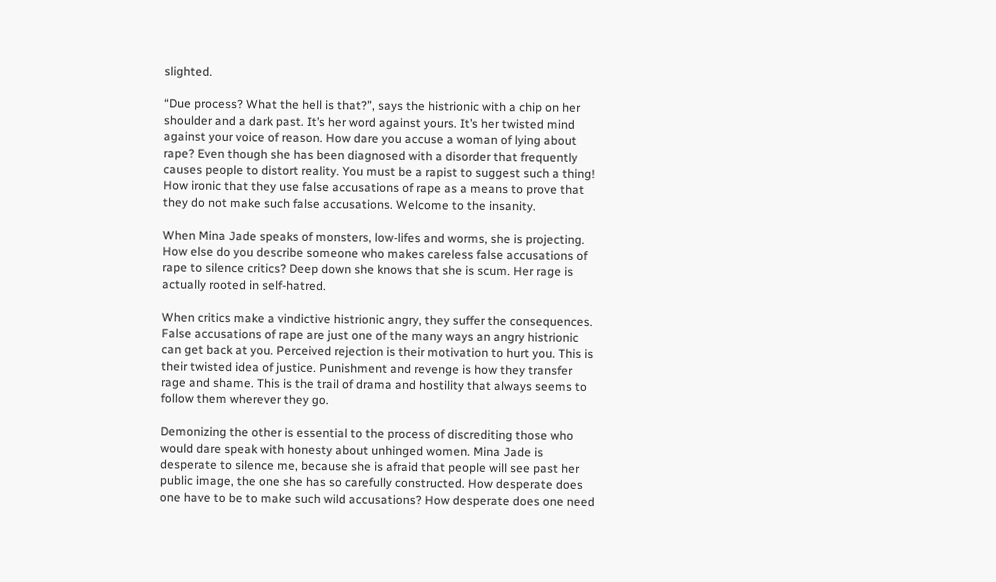slighted.

“Due process? What the hell is that?”, says the histrionic with a chip on her shoulder and a dark past. It’s her word against yours. It’s her twisted mind against your voice of reason. How dare you accuse a woman of lying about rape? Even though she has been diagnosed with a disorder that frequently causes people to distort reality. You must be a rapist to suggest such a thing! How ironic that they use false accusations of rape as a means to prove that they do not make such false accusations. Welcome to the insanity.

When Mina Jade speaks of monsters, low-lifes and worms, she is projecting. How else do you describe someone who makes careless false accusations of rape to silence critics? Deep down she knows that she is scum. Her rage is actually rooted in self-hatred.

When critics make a vindictive histrionic angry, they suffer the consequences. False accusations of rape are just one of the many ways an angry histrionic can get back at you. Perceived rejection is their motivation to hurt you. This is their twisted idea of justice. Punishment and revenge is how they transfer rage and shame. This is the trail of drama and hostility that always seems to follow them wherever they go.

Demonizing the other is essential to the process of discrediting those who would dare speak with honesty about unhinged women. Mina Jade is desperate to silence me, because she is afraid that people will see past her public image, the one she has so carefully constructed. How desperate does one have to be to make such wild accusations? How desperate does one need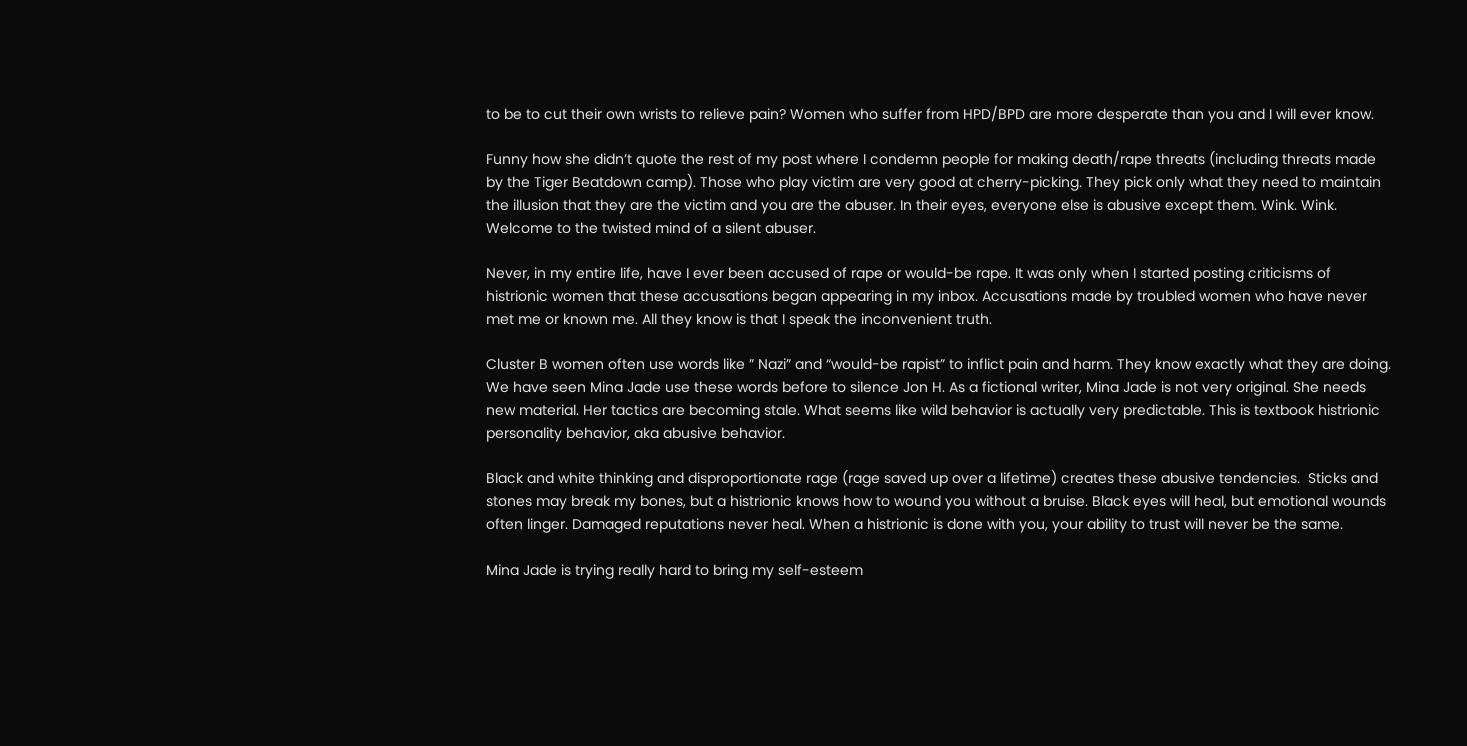to be to cut their own wrists to relieve pain? Women who suffer from HPD/BPD are more desperate than you and I will ever know.

Funny how she didn’t quote the rest of my post where I condemn people for making death/rape threats (including threats made by the Tiger Beatdown camp). Those who play victim are very good at cherry-picking. They pick only what they need to maintain the illusion that they are the victim and you are the abuser. In their eyes, everyone else is abusive except them. Wink. Wink. Welcome to the twisted mind of a silent abuser.

Never, in my entire life, have I ever been accused of rape or would-be rape. It was only when I started posting criticisms of histrionic women that these accusations began appearing in my inbox. Accusations made by troubled women who have never met me or known me. All they know is that I speak the inconvenient truth.

Cluster B women often use words like ” Nazi” and “would-be rapist” to inflict pain and harm. They know exactly what they are doing. We have seen Mina Jade use these words before to silence Jon H. As a fictional writer, Mina Jade is not very original. She needs new material. Her tactics are becoming stale. What seems like wild behavior is actually very predictable. This is textbook histrionic personality behavior, aka abusive behavior.

Black and white thinking and disproportionate rage (rage saved up over a lifetime) creates these abusive tendencies.  Sticks and stones may break my bones, but a histrionic knows how to wound you without a bruise. Black eyes will heal, but emotional wounds often linger. Damaged reputations never heal. When a histrionic is done with you, your ability to trust will never be the same.

Mina Jade is trying really hard to bring my self-esteem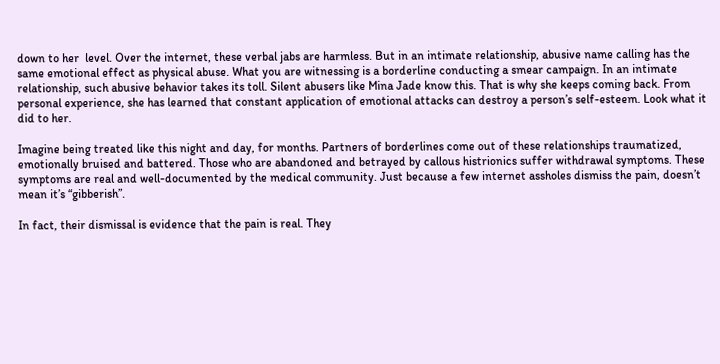down to her  level. Over the internet, these verbal jabs are harmless. But in an intimate relationship, abusive name calling has the same emotional effect as physical abuse. What you are witnessing is a borderline conducting a smear campaign. In an intimate relationship, such abusive behavior takes its toll. Silent abusers like Mina Jade know this. That is why she keeps coming back. From personal experience, she has learned that constant application of emotional attacks can destroy a person’s self-esteem. Look what it did to her.

Imagine being treated like this night and day, for months. Partners of borderlines come out of these relationships traumatized, emotionally bruised and battered. Those who are abandoned and betrayed by callous histrionics suffer withdrawal symptoms. These symptoms are real and well-documented by the medical community. Just because a few internet assholes dismiss the pain, doesn’t mean it’s “gibberish”.

In fact, their dismissal is evidence that the pain is real. They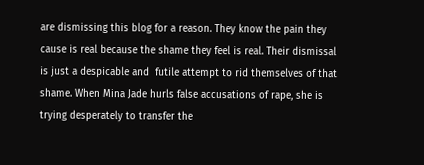are dismissing this blog for a reason. They know the pain they cause is real because the shame they feel is real. Their dismissal is just a despicable and  futile attempt to rid themselves of that shame. When Mina Jade hurls false accusations of rape, she is trying desperately to transfer the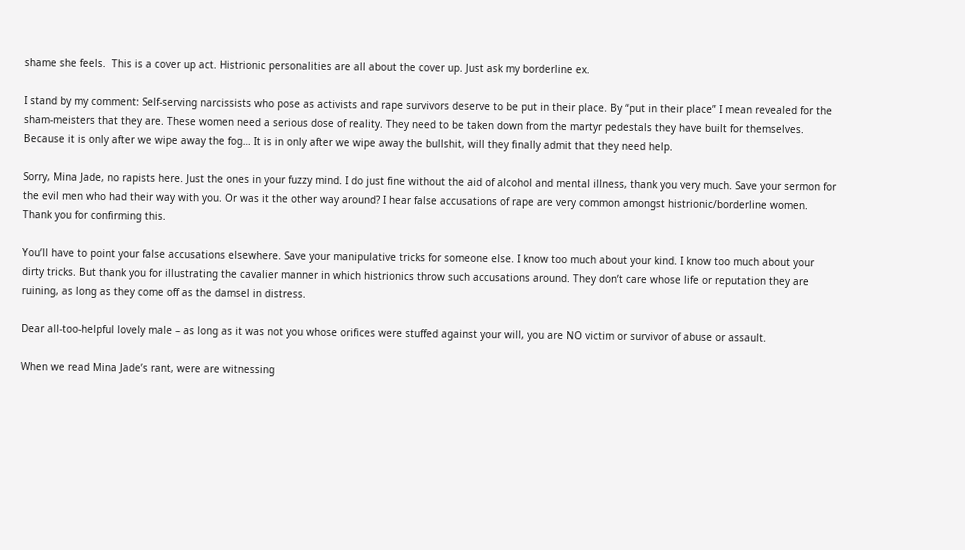shame she feels.  This is a cover up act. Histrionic personalities are all about the cover up. Just ask my borderline ex.

I stand by my comment: Self-serving narcissists who pose as activists and rape survivors deserve to be put in their place. By “put in their place” I mean revealed for the sham-meisters that they are. These women need a serious dose of reality. They need to be taken down from the martyr pedestals they have built for themselves. Because it is only after we wipe away the fog… It is in only after we wipe away the bullshit, will they finally admit that they need help.

Sorry, Mina Jade, no rapists here. Just the ones in your fuzzy mind. I do just fine without the aid of alcohol and mental illness, thank you very much. Save your sermon for the evil men who had their way with you. Or was it the other way around? I hear false accusations of rape are very common amongst histrionic/borderline women. Thank you for confirming this.

You’ll have to point your false accusations elsewhere. Save your manipulative tricks for someone else. I know too much about your kind. I know too much about your dirty tricks. But thank you for illustrating the cavalier manner in which histrionics throw such accusations around. They don’t care whose life or reputation they are ruining, as long as they come off as the damsel in distress.

Dear all-too-helpful lovely male – as long as it was not you whose orifices were stuffed against your will, you are NO victim or survivor of abuse or assault.

When we read Mina Jade’s rant, were are witnessing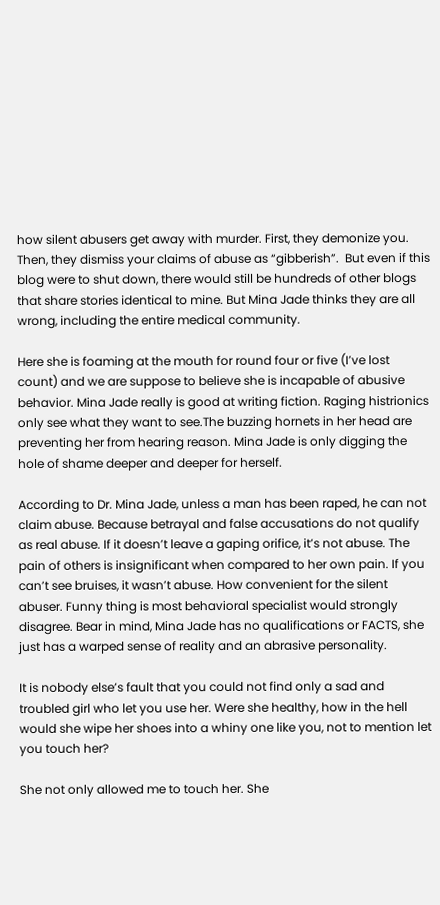how silent abusers get away with murder. First, they demonize you. Then, they dismiss your claims of abuse as “gibberish”.  But even if this blog were to shut down, there would still be hundreds of other blogs that share stories identical to mine. But Mina Jade thinks they are all wrong, including the entire medical community.

Here she is foaming at the mouth for round four or five (I’ve lost count) and we are suppose to believe she is incapable of abusive behavior. Mina Jade really is good at writing fiction. Raging histrionics only see what they want to see.The buzzing hornets in her head are preventing her from hearing reason. Mina Jade is only digging the hole of shame deeper and deeper for herself.

According to Dr. Mina Jade, unless a man has been raped, he can not claim abuse. Because betrayal and false accusations do not qualify as real abuse. If it doesn’t leave a gaping orifice, it’s not abuse. The pain of others is insignificant when compared to her own pain. If you can’t see bruises, it wasn’t abuse. How convenient for the silent abuser. Funny thing is most behavioral specialist would strongly disagree. Bear in mind, Mina Jade has no qualifications or FACTS, she just has a warped sense of reality and an abrasive personality.

It is nobody else’s fault that you could not find only a sad and troubled girl who let you use her. Were she healthy, how in the hell would she wipe her shoes into a whiny one like you, not to mention let you touch her?

She not only allowed me to touch her. She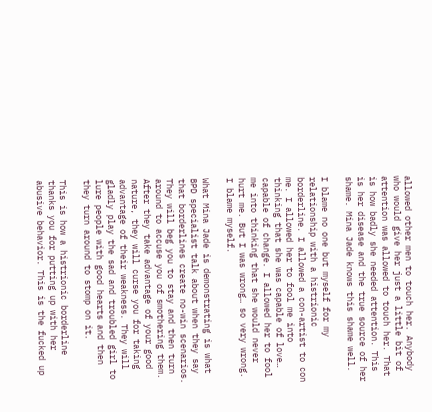allowed other men to touch her. Anybody who would give her just a little bit of attention was allowed to touch her. That is how badly she needed attention. This is her disease and the true source of her shame. Mina Jade knows this shame well.

I blame no one but myself for my relationship with a histrionic borderline. I allowed a con-artist to con me. I allowed her to fool me into thinking that she was capable of love… capable of change. I allowed her to fool me into thinking that she would never hurt me. But I was wrong… so very wrong. I blame myself.

What Mina Jade is demonstrating is what BPD specialist talk about when they say that borderlines create no-win scenarios. They will beg you to stay and then turn around to accuse you of smothering them. After they take advantage of your good nature, they will curse you for taking advantage of their weakness. They will gladly play the sad and troubled girl to lure people with good hearts and then they turn around to stomp on it.

This is how a histrionic borderline thanks you for putting up with her abusive behavior. This is the fucked up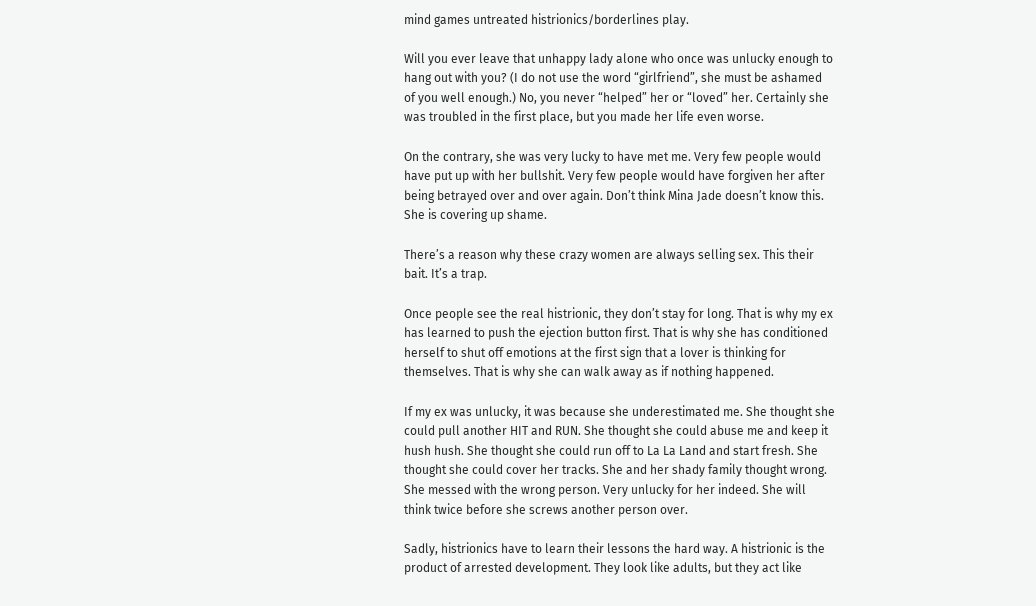mind games untreated histrionics/borderlines play.

Will you ever leave that unhappy lady alone who once was unlucky enough to hang out with you? (I do not use the word “girlfriend”, she must be ashamed of you well enough.) No, you never “helped” her or “loved” her. Certainly she was troubled in the first place, but you made her life even worse.

On the contrary, she was very lucky to have met me. Very few people would have put up with her bullshit. Very few people would have forgiven her after being betrayed over and over again. Don’t think Mina Jade doesn’t know this. She is covering up shame.

There’s a reason why these crazy women are always selling sex. This their bait. It’s a trap.

Once people see the real histrionic, they don’t stay for long. That is why my ex has learned to push the ejection button first. That is why she has conditioned herself to shut off emotions at the first sign that a lover is thinking for themselves. That is why she can walk away as if nothing happened.

If my ex was unlucky, it was because she underestimated me. She thought she could pull another HIT and RUN. She thought she could abuse me and keep it hush hush. She thought she could run off to La La Land and start fresh. She thought she could cover her tracks. She and her shady family thought wrong. She messed with the wrong person. Very unlucky for her indeed. She will think twice before she screws another person over.

Sadly, histrionics have to learn their lessons the hard way. A histrionic is the product of arrested development. They look like adults, but they act like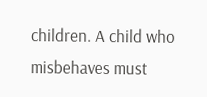children. A child who misbehaves must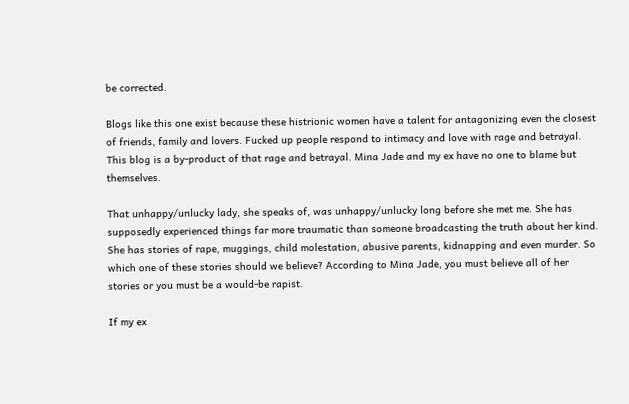be corrected.

Blogs like this one exist because these histrionic women have a talent for antagonizing even the closest of friends, family and lovers. Fucked up people respond to intimacy and love with rage and betrayal. This blog is a by-product of that rage and betrayal. Mina Jade and my ex have no one to blame but themselves.

That unhappy/unlucky lady, she speaks of, was unhappy/unlucky long before she met me. She has supposedly experienced things far more traumatic than someone broadcasting the truth about her kind. She has stories of rape, muggings, child molestation, abusive parents, kidnapping and even murder. So which one of these stories should we believe? According to Mina Jade, you must believe all of her stories or you must be a would-be rapist.

If my ex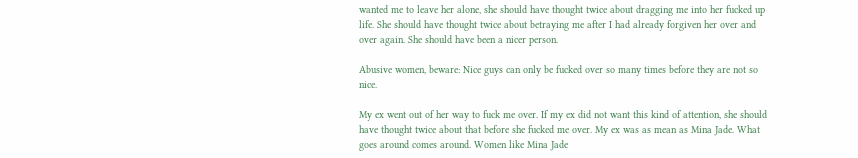wanted me to leave her alone, she should have thought twice about dragging me into her fucked up life. She should have thought twice about betraying me after I had already forgiven her over and over again. She should have been a nicer person.

Abusive women, beware: Nice guys can only be fucked over so many times before they are not so nice.

My ex went out of her way to fuck me over. If my ex did not want this kind of attention, she should have thought twice about that before she fucked me over. My ex was as mean as Mina Jade. What goes around comes around. Women like Mina Jade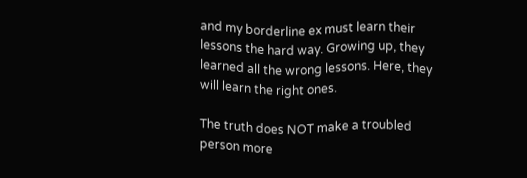and my borderline ex must learn their lessons the hard way. Growing up, they learned all the wrong lessons. Here, they will learn the right ones.

The truth does NOT make a troubled person more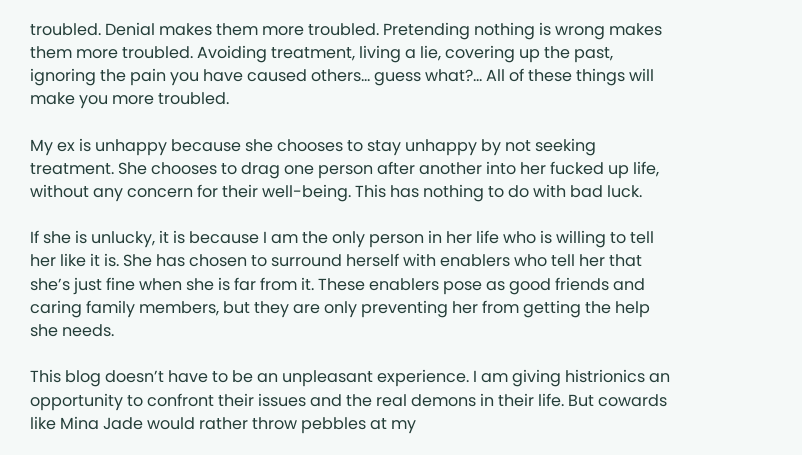troubled. Denial makes them more troubled. Pretending nothing is wrong makes them more troubled. Avoiding treatment, living a lie, covering up the past, ignoring the pain you have caused others… guess what?… All of these things will make you more troubled.

My ex is unhappy because she chooses to stay unhappy by not seeking treatment. She chooses to drag one person after another into her fucked up life, without any concern for their well-being. This has nothing to do with bad luck.

If she is unlucky, it is because I am the only person in her life who is willing to tell her like it is. She has chosen to surround herself with enablers who tell her that she’s just fine when she is far from it. These enablers pose as good friends and caring family members, but they are only preventing her from getting the help she needs.

This blog doesn’t have to be an unpleasant experience. I am giving histrionics an opportunity to confront their issues and the real demons in their life. But cowards like Mina Jade would rather throw pebbles at my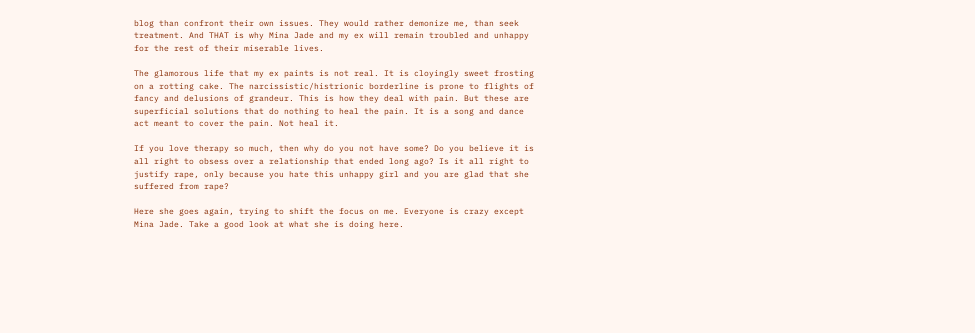blog than confront their own issues. They would rather demonize me, than seek treatment. And THAT is why Mina Jade and my ex will remain troubled and unhappy for the rest of their miserable lives.

The glamorous life that my ex paints is not real. It is cloyingly sweet frosting on a rotting cake. The narcissistic/histrionic borderline is prone to flights of fancy and delusions of grandeur. This is how they deal with pain. But these are superficial solutions that do nothing to heal the pain. It is a song and dance act meant to cover the pain. Not heal it.

If you love therapy so much, then why do you not have some? Do you believe it is all right to obsess over a relationship that ended long ago? Is it all right to justify rape, only because you hate this unhappy girl and you are glad that she suffered from rape?

Here she goes again, trying to shift the focus on me. Everyone is crazy except Mina Jade. Take a good look at what she is doing here.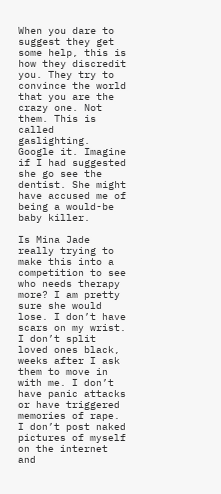When you dare to suggest they get some help, this is how they discredit you. They try to convince the world that you are the crazy one. Not them. This is called gaslighting. Google it. Imagine if I had suggested she go see the dentist. She might have accused me of being a would-be baby killer.

Is Mina Jade really trying to make this into a competition to see who needs therapy more? I am pretty sure she would lose. I don’t have scars on my wrist. I don’t split loved ones black, weeks after I ask them to move in with me. I don’t have panic attacks or have triggered memories of rape. I don’t post naked pictures of myself on the internet and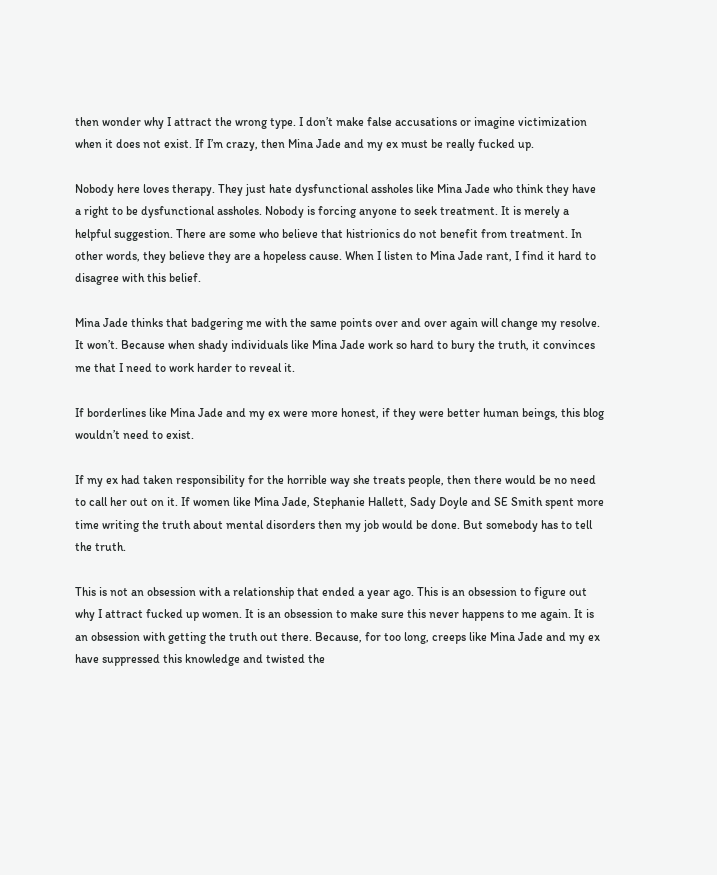then wonder why I attract the wrong type. I don’t make false accusations or imagine victimization when it does not exist. If I’m crazy, then Mina Jade and my ex must be really fucked up.

Nobody here loves therapy. They just hate dysfunctional assholes like Mina Jade who think they have a right to be dysfunctional assholes. Nobody is forcing anyone to seek treatment. It is merely a helpful suggestion. There are some who believe that histrionics do not benefit from treatment. In other words, they believe they are a hopeless cause. When I listen to Mina Jade rant, I find it hard to disagree with this belief.

Mina Jade thinks that badgering me with the same points over and over again will change my resolve. It won’t. Because when shady individuals like Mina Jade work so hard to bury the truth, it convinces me that I need to work harder to reveal it.

If borderlines like Mina Jade and my ex were more honest, if they were better human beings, this blog wouldn’t need to exist.

If my ex had taken responsibility for the horrible way she treats people, then there would be no need to call her out on it. If women like Mina Jade, Stephanie Hallett, Sady Doyle and SE Smith spent more time writing the truth about mental disorders then my job would be done. But somebody has to tell the truth.

This is not an obsession with a relationship that ended a year ago. This is an obsession to figure out why I attract fucked up women. It is an obsession to make sure this never happens to me again. It is an obsession with getting the truth out there. Because, for too long, creeps like Mina Jade and my ex have suppressed this knowledge and twisted the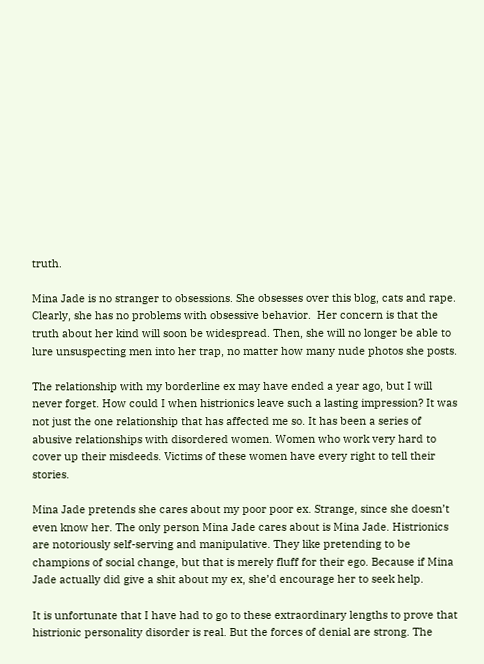truth.

Mina Jade is no stranger to obsessions. She obsesses over this blog, cats and rape. Clearly, she has no problems with obsessive behavior.  Her concern is that the truth about her kind will soon be widespread. Then, she will no longer be able to lure unsuspecting men into her trap, no matter how many nude photos she posts.

The relationship with my borderline ex may have ended a year ago, but I will never forget. How could I when histrionics leave such a lasting impression? It was not just the one relationship that has affected me so. It has been a series of abusive relationships with disordered women. Women who work very hard to cover up their misdeeds. Victims of these women have every right to tell their stories.

Mina Jade pretends she cares about my poor poor ex. Strange, since she doesn’t even know her. The only person Mina Jade cares about is Mina Jade. Histrionics are notoriously self-serving and manipulative. They like pretending to be champions of social change, but that is merely fluff for their ego. Because if Mina Jade actually did give a shit about my ex, she’d encourage her to seek help.

It is unfortunate that I have had to go to these extraordinary lengths to prove that histrionic personality disorder is real. But the forces of denial are strong. The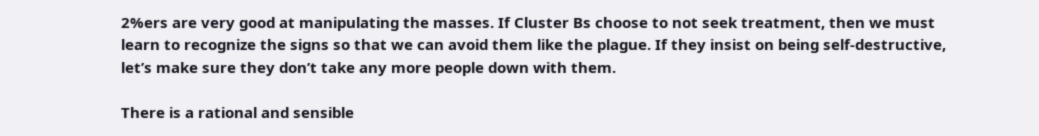2%ers are very good at manipulating the masses. If Cluster Bs choose to not seek treatment, then we must learn to recognize the signs so that we can avoid them like the plague. If they insist on being self-destructive, let’s make sure they don’t take any more people down with them.

There is a rational and sensible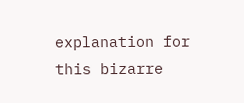explanation for this bizarre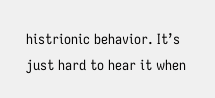histrionic behavior. It’s just hard to hear it when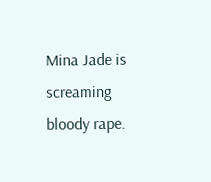Mina Jade is screaming bloody rape.